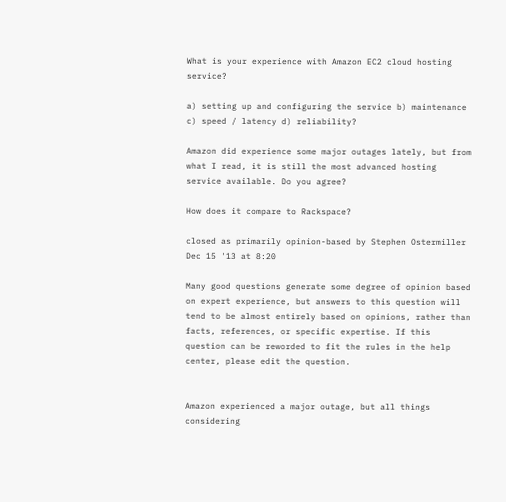What is your experience with Amazon EC2 cloud hosting service?

a) setting up and configuring the service b) maintenance c) speed / latency d) reliability?

Amazon did experience some major outages lately, but from what I read, it is still the most advanced hosting service available. Do you agree?

How does it compare to Rackspace?

closed as primarily opinion-based by Stephen Ostermiller Dec 15 '13 at 8:20

Many good questions generate some degree of opinion based on expert experience, but answers to this question will tend to be almost entirely based on opinions, rather than facts, references, or specific expertise. If this question can be reworded to fit the rules in the help center, please edit the question.


Amazon experienced a major outage, but all things considering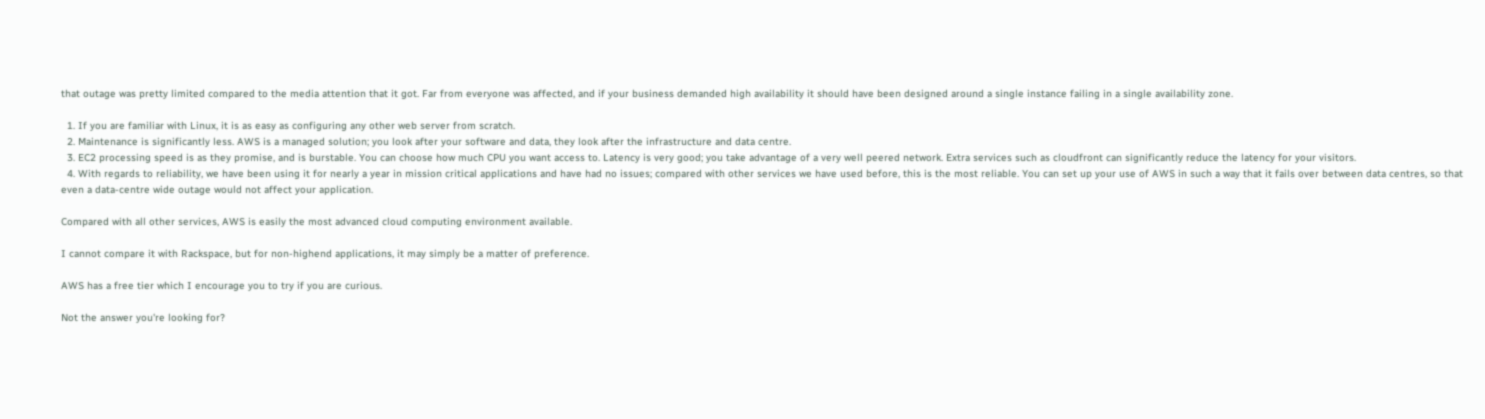that outage was pretty limited compared to the media attention that it got. Far from everyone was affected, and if your business demanded high availability it should have been designed around a single instance failing in a single availability zone.

  1. If you are familiar with Linux, it is as easy as configuring any other web server from scratch.
  2. Maintenance is significantly less. AWS is a managed solution; you look after your software and data, they look after the infrastructure and data centre.
  3. EC2 processing speed is as they promise, and is burstable. You can choose how much CPU you want access to. Latency is very good; you take advantage of a very well peered network. Extra services such as cloudfront can significantly reduce the latency for your visitors.
  4. With regards to reliability, we have been using it for nearly a year in mission critical applications and have had no issues; compared with other services we have used before, this is the most reliable. You can set up your use of AWS in such a way that it fails over between data centres, so that even a data-centre wide outage would not affect your application.

Compared with all other services, AWS is easily the most advanced cloud computing environment available.

I cannot compare it with Rackspace, but for non-highend applications, it may simply be a matter of preference.

AWS has a free tier which I encourage you to try if you are curious.

Not the answer you're looking for?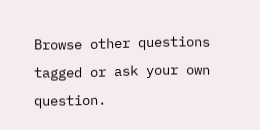Browse other questions tagged or ask your own question.